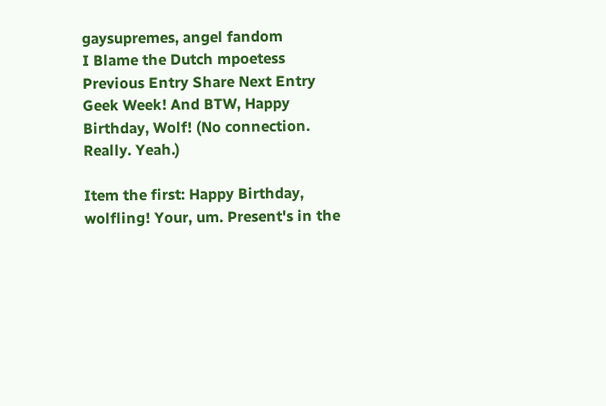gaysupremes, angel fandom
I Blame the Dutch mpoetess
Previous Entry Share Next Entry
Geek Week! And BTW, Happy Birthday, Wolf! (No connection. Really. Yeah.)

Item the first: Happy Birthday, wolfling! Your, um. Present's in the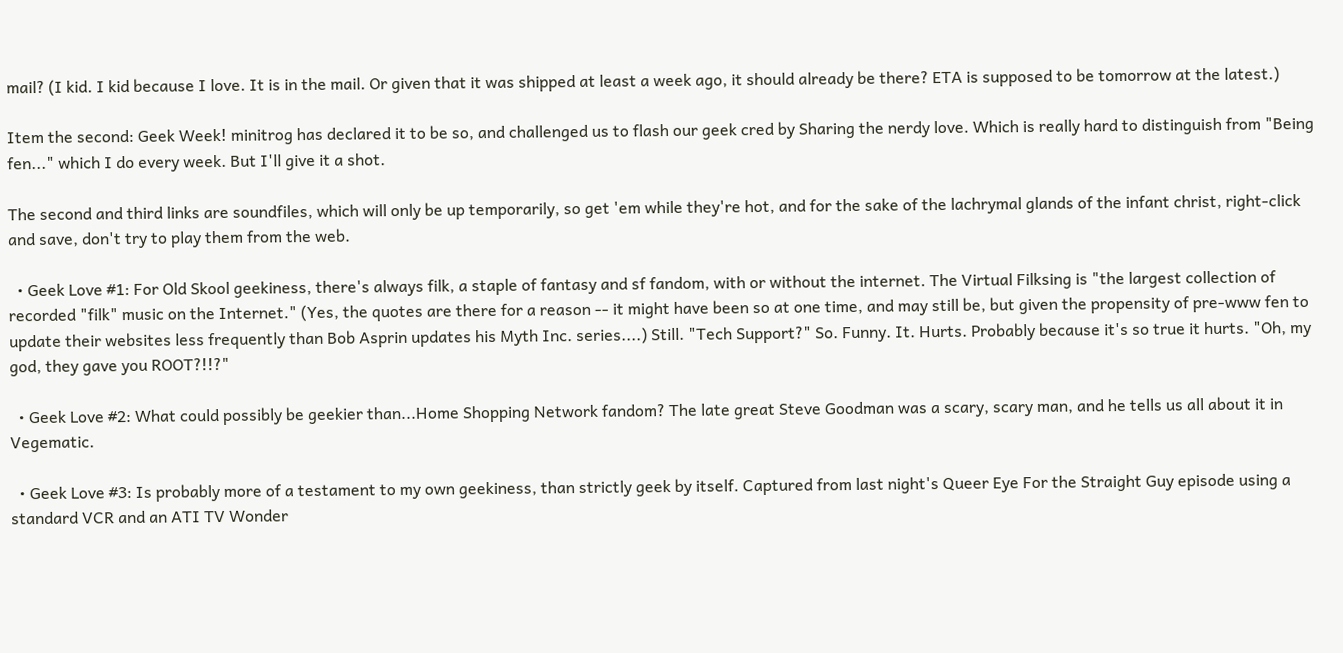mail? (I kid. I kid because I love. It is in the mail. Or given that it was shipped at least a week ago, it should already be there? ETA is supposed to be tomorrow at the latest.)

Item the second: Geek Week! minitrog has declared it to be so, and challenged us to flash our geek cred by Sharing the nerdy love. Which is really hard to distinguish from "Being fen..." which I do every week. But I'll give it a shot.

The second and third links are soundfiles, which will only be up temporarily, so get 'em while they're hot, and for the sake of the lachrymal glands of the infant christ, right-click and save, don't try to play them from the web.

  • Geek Love #1: For Old Skool geekiness, there's always filk, a staple of fantasy and sf fandom, with or without the internet. The Virtual Filksing is "the largest collection of recorded "filk" music on the Internet." (Yes, the quotes are there for a reason -- it might have been so at one time, and may still be, but given the propensity of pre-www fen to update their websites less frequently than Bob Asprin updates his Myth Inc. series....) Still. "Tech Support?" So. Funny. It. Hurts. Probably because it's so true it hurts. "Oh, my god, they gave you ROOT?!!?"

  • Geek Love #2: What could possibly be geekier than...Home Shopping Network fandom? The late great Steve Goodman was a scary, scary man, and he tells us all about it in Vegematic.

  • Geek Love #3: Is probably more of a testament to my own geekiness, than strictly geek by itself. Captured from last night's Queer Eye For the Straight Guy episode using a standard VCR and an ATI TV Wonder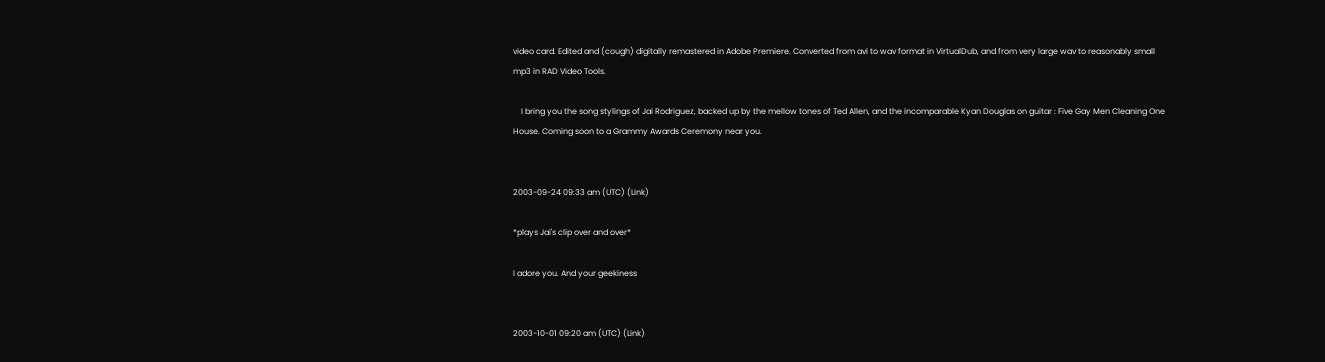video card. Edited and (cough) digitally remastered in Adobe Premiere. Converted from avi to wav format in VirtualDub, and from very large wav to reasonably small mp3 in RAD Video Tools.

    I bring you the song stylings of Jai Rodriguez, backed up by the mellow tones of Ted Allen, and the incomparable Kyan Douglas on guitar : Five Gay Men Cleaning One House. Coming soon to a Grammy Awards Ceremony near you.


2003-09-24 09:33 am (UTC) (Link)

*plays Jai's clip over and over*

I adore you. And your geekiness


2003-10-01 09:20 am (UTC) (Link)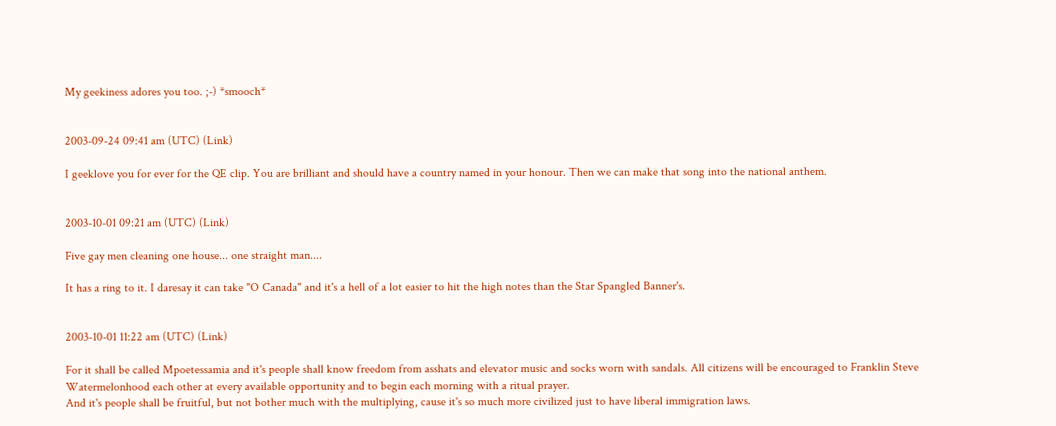My geekiness adores you too. ;-) *smooch*


2003-09-24 09:41 am (UTC) (Link)

I geeklove you for ever for the QE clip. You are brilliant and should have a country named in your honour. Then we can make that song into the national anthem.


2003-10-01 09:21 am (UTC) (Link)

Five gay men cleaning one house... one straight man....

It has a ring to it. I daresay it can take "O Canada" and it's a hell of a lot easier to hit the high notes than the Star Spangled Banner's.


2003-10-01 11:22 am (UTC) (Link)

For it shall be called Mpoetessamia and it's people shall know freedom from asshats and elevator music and socks worn with sandals. All citizens will be encouraged to Franklin Steve Watermelonhood each other at every available opportunity and to begin each morning with a ritual prayer.
And it's people shall be fruitful, but not bother much with the multiplying, cause it's so much more civilized just to have liberal immigration laws.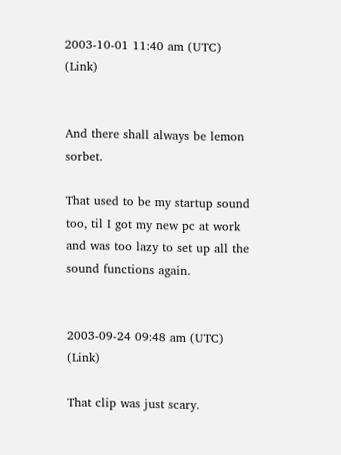2003-10-01 11:40 am (UTC) (Link)


And there shall always be lemon sorbet.

That used to be my startup sound too, til I got my new pc at work and was too lazy to set up all the sound functions again.


2003-09-24 09:48 am (UTC) (Link)

That clip was just scary.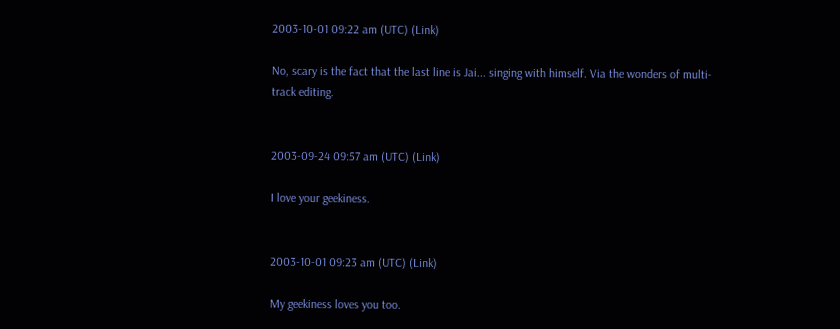2003-10-01 09:22 am (UTC) (Link)

No, scary is the fact that the last line is Jai... singing with himself. Via the wonders of multi-track editing.


2003-09-24 09:57 am (UTC) (Link)

I love your geekiness.


2003-10-01 09:23 am (UTC) (Link)

My geekiness loves you too.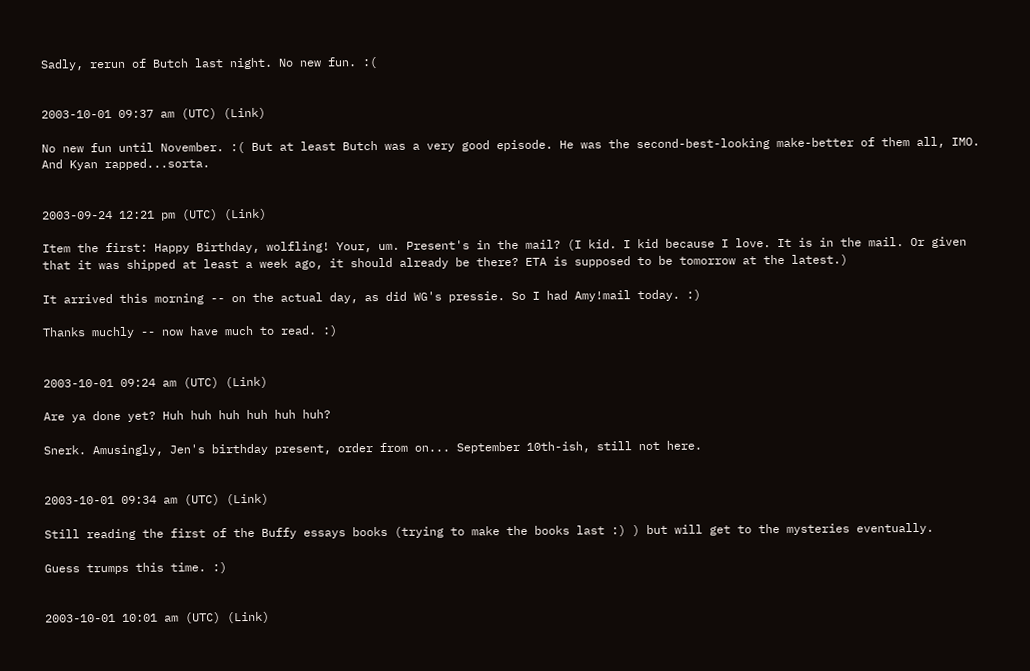Sadly, rerun of Butch last night. No new fun. :(


2003-10-01 09:37 am (UTC) (Link)

No new fun until November. :( But at least Butch was a very good episode. He was the second-best-looking make-better of them all, IMO. And Kyan rapped...sorta.


2003-09-24 12:21 pm (UTC) (Link)

Item the first: Happy Birthday, wolfling! Your, um. Present's in the mail? (I kid. I kid because I love. It is in the mail. Or given that it was shipped at least a week ago, it should already be there? ETA is supposed to be tomorrow at the latest.)

It arrived this morning -- on the actual day, as did WG's pressie. So I had Amy!mail today. :)

Thanks muchly -- now have much to read. :)


2003-10-01 09:24 am (UTC) (Link)

Are ya done yet? Huh huh huh huh huh huh?

Snerk. Amusingly, Jen's birthday present, order from on... September 10th-ish, still not here.


2003-10-01 09:34 am (UTC) (Link)

Still reading the first of the Buffy essays books (trying to make the books last :) ) but will get to the mysteries eventually.

Guess trumps this time. :)


2003-10-01 10:01 am (UTC) (Link)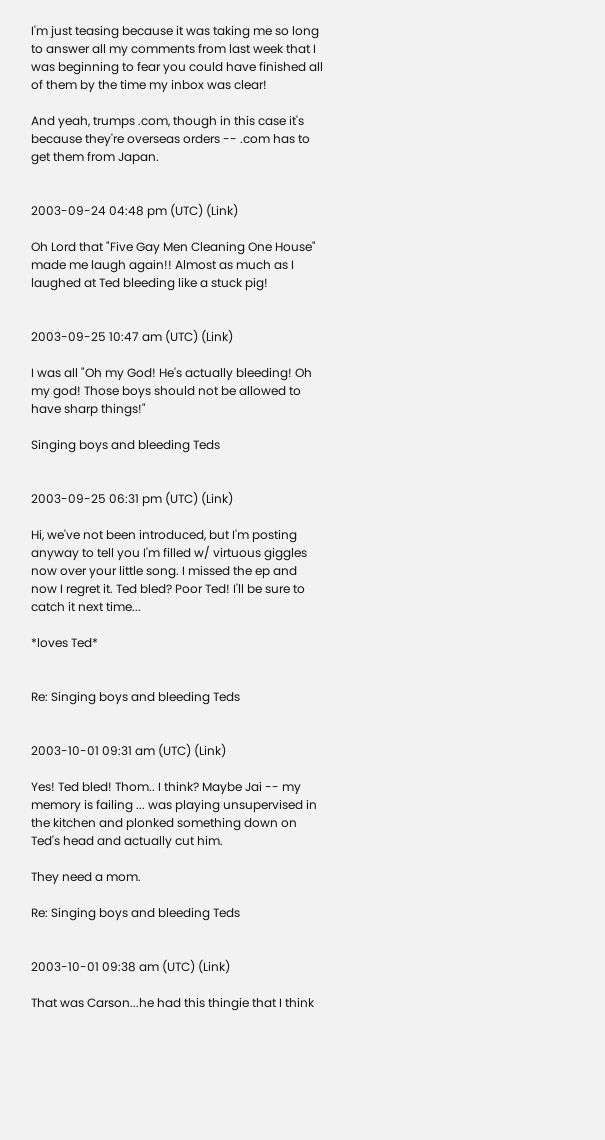I'm just teasing because it was taking me so long to answer all my comments from last week that I was beginning to fear you could have finished all of them by the time my inbox was clear!

And yeah, trumps .com, though in this case it's because they're overseas orders -- .com has to get them from Japan.


2003-09-24 04:48 pm (UTC) (Link)

Oh Lord that "Five Gay Men Cleaning One House" made me laugh again!! Almost as much as I laughed at Ted bleeding like a stuck pig!


2003-09-25 10:47 am (UTC) (Link)

I was all "Oh my God! He's actually bleeding! Oh my god! Those boys should not be allowed to have sharp things!"

Singing boys and bleeding Teds


2003-09-25 06:31 pm (UTC) (Link)

Hi, we've not been introduced, but I'm posting anyway to tell you I'm filled w/ virtuous giggles now over your little song. I missed the ep and now I regret it. Ted bled? Poor Ted! I'll be sure to catch it next time...

*loves Ted*


Re: Singing boys and bleeding Teds


2003-10-01 09:31 am (UTC) (Link)

Yes! Ted bled! Thom.. I think? Maybe Jai -- my memory is failing ... was playing unsupervised in the kitchen and plonked something down on Ted's head and actually cut him.

They need a mom.

Re: Singing boys and bleeding Teds


2003-10-01 09:38 am (UTC) (Link)

That was Carson...he had this thingie that I think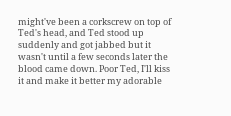might've been a corkscrew on top of Ted's head, and Ted stood up suddenly and got jabbed but it wasn't until a few seconds later the blood came down. Poor Ted, I'll kiss it and make it better my adorable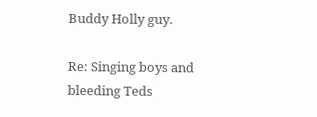Buddy Holly guy.

Re: Singing boys and bleeding Teds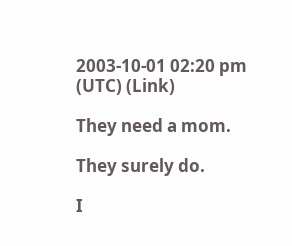2003-10-01 02:20 pm (UTC) (Link)

They need a mom.

They surely do.

I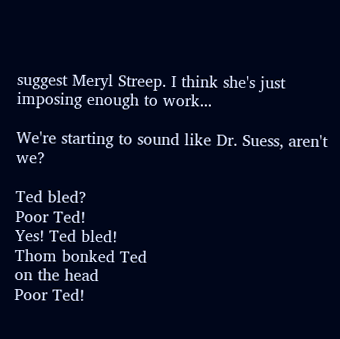suggest Meryl Streep. I think she's just imposing enough to work...

We're starting to sound like Dr. Suess, aren't we?

Ted bled?
Poor Ted!
Yes! Ted bled!
Thom bonked Ted
on the head
Poor Ted!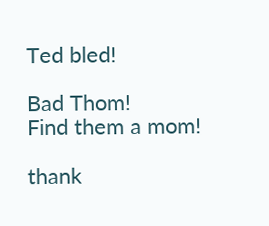Ted bled!

Bad Thom!
Find them a mom!

thank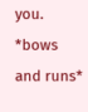you. *bows and runs*